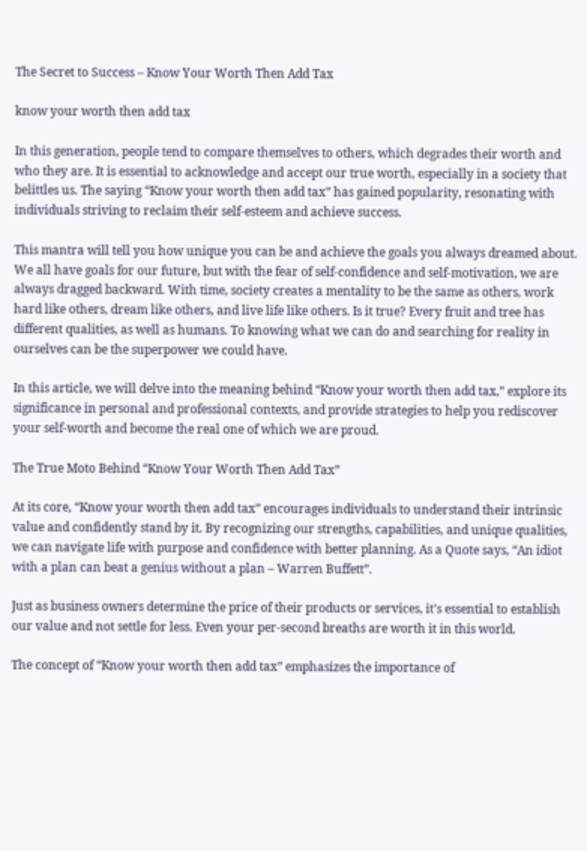The Secret to Success – Know Your Worth Then Add Tax

know your worth then add tax

In this generation, people tend to compare themselves to others, which degrades their worth and who they are. It is essential to acknowledge and accept our true worth, especially in a society that belittles us. The saying “Know your worth then add tax” has gained popularity, resonating with individuals striving to reclaim their self-esteem and achieve success.

This mantra will tell you how unique you can be and achieve the goals you always dreamed about. We all have goals for our future, but with the fear of self-confidence and self-motivation, we are always dragged backward. With time, society creates a mentality to be the same as others, work hard like others, dream like others, and live life like others. Is it true? Every fruit and tree has different qualities, as well as humans. To knowing what we can do and searching for reality in ourselves can be the superpower we could have.

In this article, we will delve into the meaning behind “Know your worth then add tax,” explore its significance in personal and professional contexts, and provide strategies to help you rediscover your self-worth and become the real one of which we are proud.

The True Moto Behind “Know Your Worth Then Add Tax”

At its core, “Know your worth then add tax” encourages individuals to understand their intrinsic value and confidently stand by it. By recognizing our strengths, capabilities, and unique qualities, we can navigate life with purpose and confidence with better planning. As a Quote says, “An idiot with a plan can beat a genius without a plan – Warren Buffett”.

Just as business owners determine the price of their products or services, it’s essential to establish our value and not settle for less. Even your per-second breaths are worth it in this world.

The concept of “Know your worth then add tax” emphasizes the importance of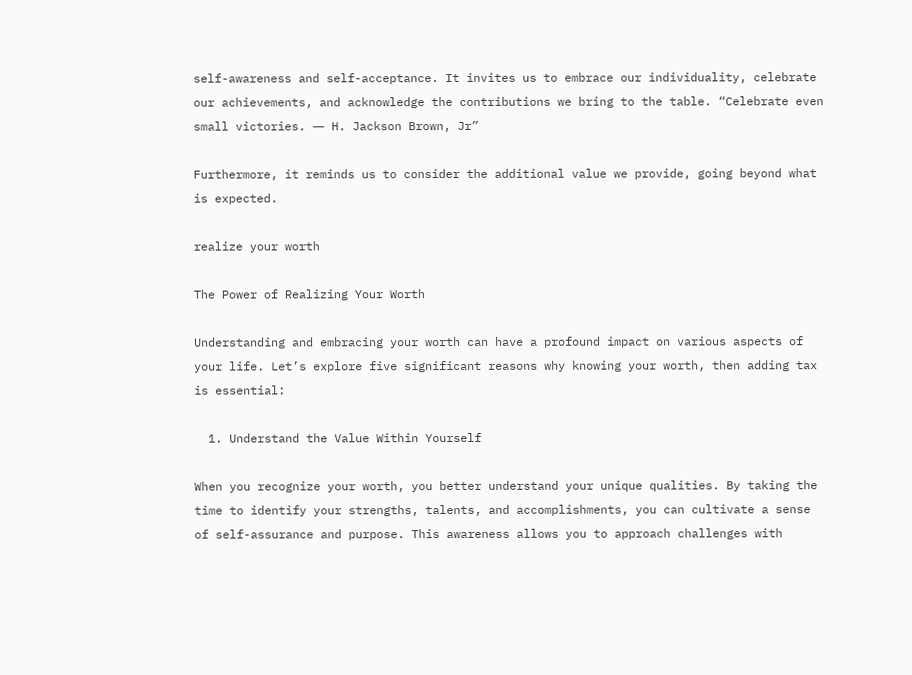self-awareness and self-acceptance. It invites us to embrace our individuality, celebrate our achievements, and acknowledge the contributions we bring to the table. “Celebrate even small victories. ― H. Jackson Brown, Jr”

Furthermore, it reminds us to consider the additional value we provide, going beyond what is expected.

realize your worth

The Power of Realizing Your Worth

Understanding and embracing your worth can have a profound impact on various aspects of your life. Let’s explore five significant reasons why knowing your worth, then adding tax is essential:

  1. Understand the Value Within Yourself

When you recognize your worth, you better understand your unique qualities. By taking the time to identify your strengths, talents, and accomplishments, you can cultivate a sense of self-assurance and purpose. This awareness allows you to approach challenges with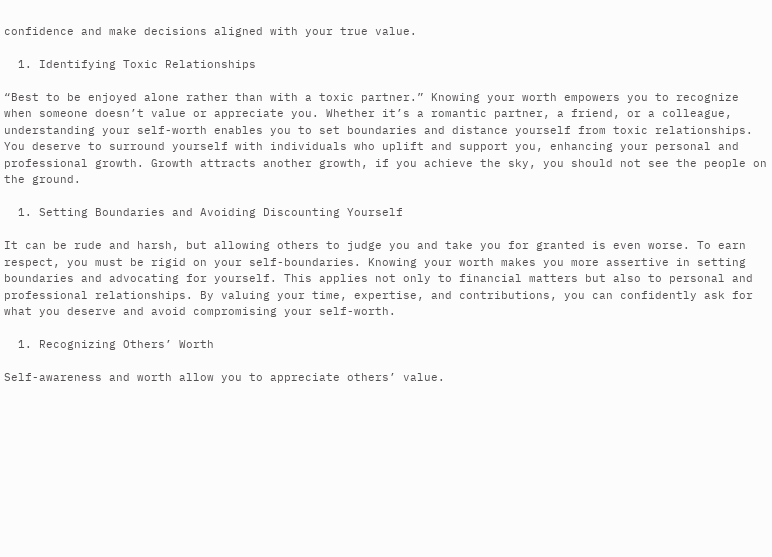confidence and make decisions aligned with your true value.

  1. Identifying Toxic Relationships

“Best to be enjoyed alone rather than with a toxic partner.” Knowing your worth empowers you to recognize when someone doesn’t value or appreciate you. Whether it’s a romantic partner, a friend, or a colleague, understanding your self-worth enables you to set boundaries and distance yourself from toxic relationships. You deserve to surround yourself with individuals who uplift and support you, enhancing your personal and professional growth. Growth attracts another growth, if you achieve the sky, you should not see the people on the ground.

  1. Setting Boundaries and Avoiding Discounting Yourself

It can be rude and harsh, but allowing others to judge you and take you for granted is even worse. To earn respect, you must be rigid on your self-boundaries. Knowing your worth makes you more assertive in setting boundaries and advocating for yourself. This applies not only to financial matters but also to personal and professional relationships. By valuing your time, expertise, and contributions, you can confidently ask for what you deserve and avoid compromising your self-worth.

  1. Recognizing Others’ Worth

Self-awareness and worth allow you to appreciate others’ value.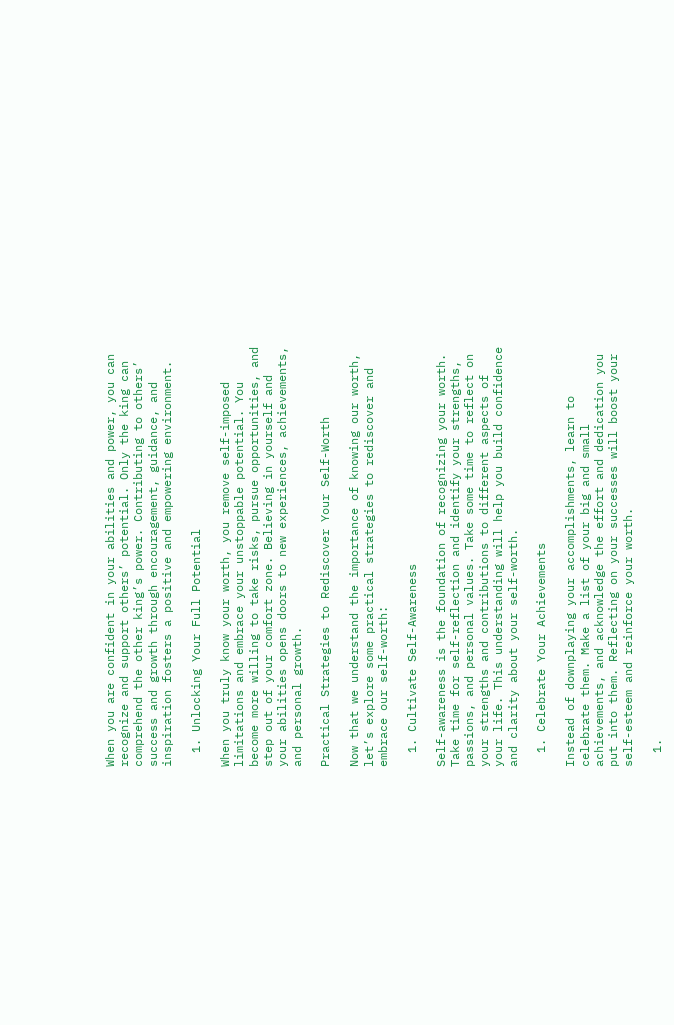When you are confident in your abilities and power, you can recognize and support others’ potential. Only the king can comprehend the other king’s power. Contributing to others’ success and growth through encouragement, guidance, and inspiration fosters a positive and empowering environment.

  1. Unlocking Your Full Potential

When you truly know your worth, you remove self-imposed limitations and embrace your unstoppable potential. You become more willing to take risks, pursue opportunities, and step out of your comfort zone. Believing in yourself and your abilities opens doors to new experiences, achievements, and personal growth.

Practical Strategies to Rediscover Your Self-Worth

Now that we understand the importance of knowing our worth, let’s explore some practical strategies to rediscover and embrace our self-worth:

  1. Cultivate Self-Awareness

Self-awareness is the foundation of recognizing your worth. Take time for self-reflection and identify your strengths, passions, and personal values. Take some time to reflect on your strengths and contributions to different aspects of your life. This understanding will help you build confidence and clarity about your self-worth.

  1. Celebrate Your Achievements

Instead of downplaying your accomplishments, learn to celebrate them. Make a list of your big and small achievements, and acknowledge the effort and dedication you put into them. Reflecting on your successes will boost your self-esteem and reinforce your worth.

  1.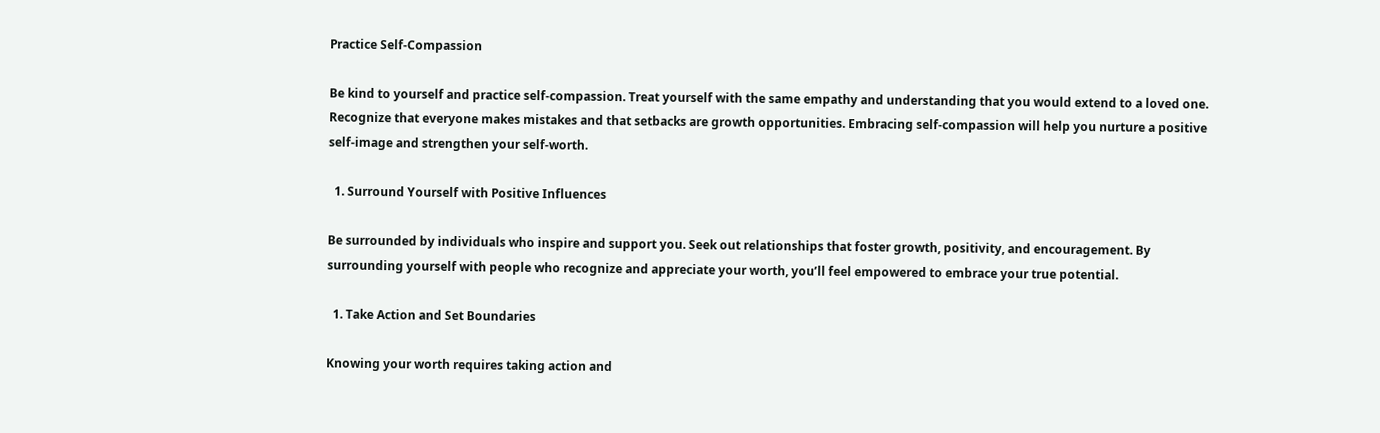Practice Self-Compassion

Be kind to yourself and practice self-compassion. Treat yourself with the same empathy and understanding that you would extend to a loved one. Recognize that everyone makes mistakes and that setbacks are growth opportunities. Embracing self-compassion will help you nurture a positive self-image and strengthen your self-worth.

  1. Surround Yourself with Positive Influences

Be surrounded by individuals who inspire and support you. Seek out relationships that foster growth, positivity, and encouragement. By surrounding yourself with people who recognize and appreciate your worth, you’ll feel empowered to embrace your true potential.

  1. Take Action and Set Boundaries

Knowing your worth requires taking action and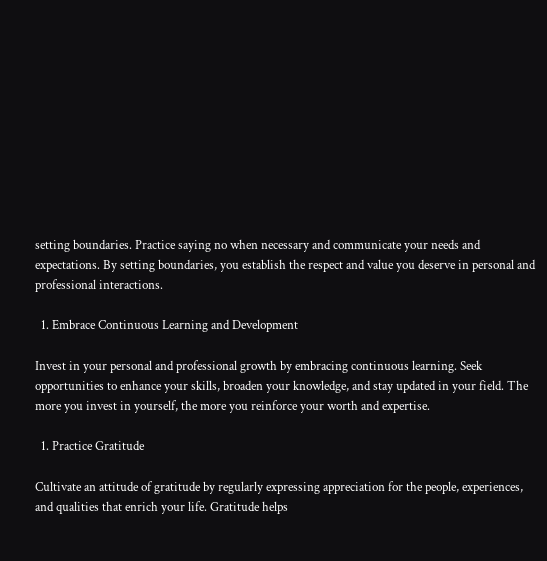setting boundaries. Practice saying no when necessary and communicate your needs and expectations. By setting boundaries, you establish the respect and value you deserve in personal and professional interactions.

  1. Embrace Continuous Learning and Development

Invest in your personal and professional growth by embracing continuous learning. Seek opportunities to enhance your skills, broaden your knowledge, and stay updated in your field. The more you invest in yourself, the more you reinforce your worth and expertise.

  1. Practice Gratitude

Cultivate an attitude of gratitude by regularly expressing appreciation for the people, experiences, and qualities that enrich your life. Gratitude helps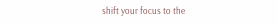shift your focus to the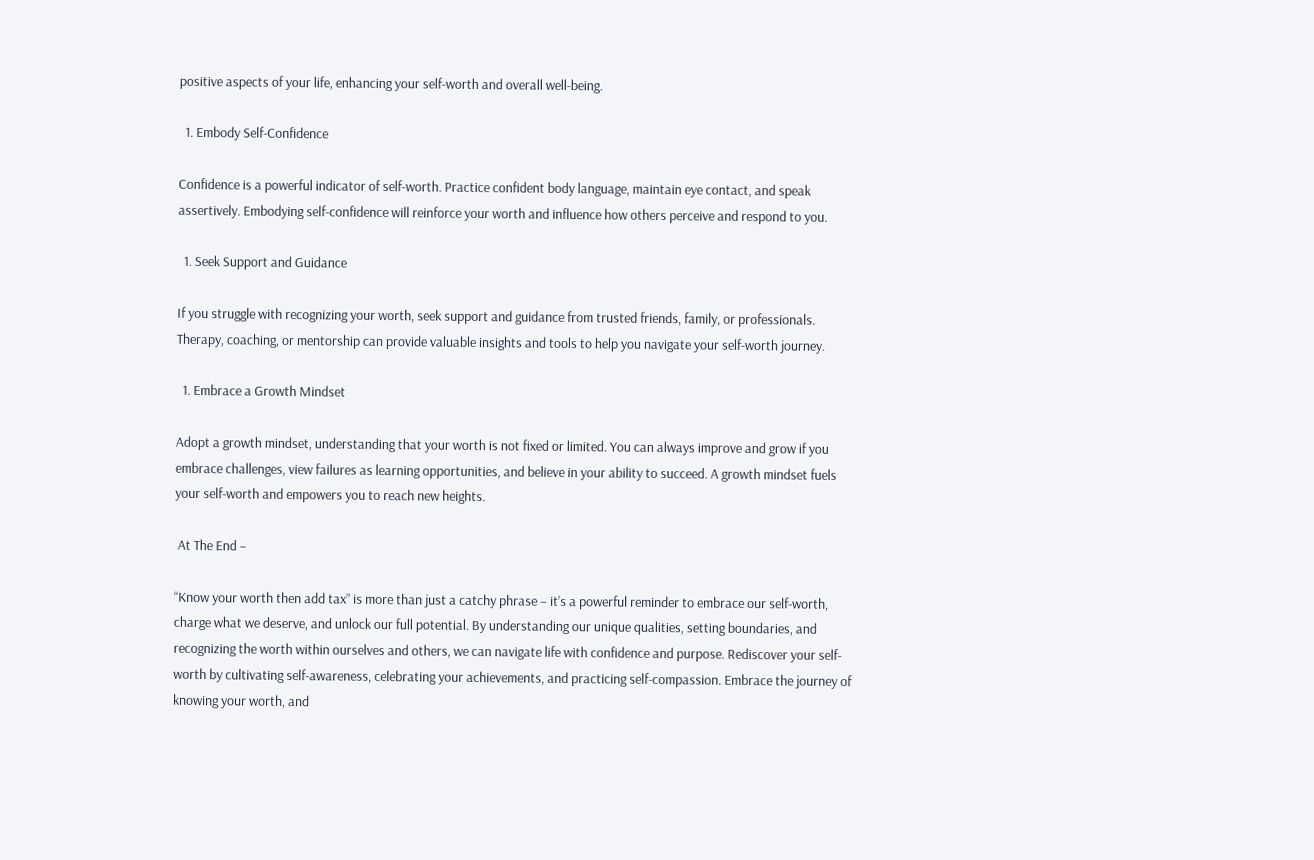positive aspects of your life, enhancing your self-worth and overall well-being.

  1. Embody Self-Confidence

Confidence is a powerful indicator of self-worth. Practice confident body language, maintain eye contact, and speak assertively. Embodying self-confidence will reinforce your worth and influence how others perceive and respond to you.

  1. Seek Support and Guidance

If you struggle with recognizing your worth, seek support and guidance from trusted friends, family, or professionals. Therapy, coaching, or mentorship can provide valuable insights and tools to help you navigate your self-worth journey.

  1. Embrace a Growth Mindset

Adopt a growth mindset, understanding that your worth is not fixed or limited. You can always improve and grow if you embrace challenges, view failures as learning opportunities, and believe in your ability to succeed. A growth mindset fuels your self-worth and empowers you to reach new heights.

 At The End –

“Know your worth then add tax” is more than just a catchy phrase – it’s a powerful reminder to embrace our self-worth, charge what we deserve, and unlock our full potential. By understanding our unique qualities, setting boundaries, and recognizing the worth within ourselves and others, we can navigate life with confidence and purpose. Rediscover your self-worth by cultivating self-awareness, celebrating your achievements, and practicing self-compassion. Embrace the journey of knowing your worth, and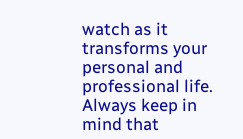watch as it transforms your personal and professional life. Always keep in mind that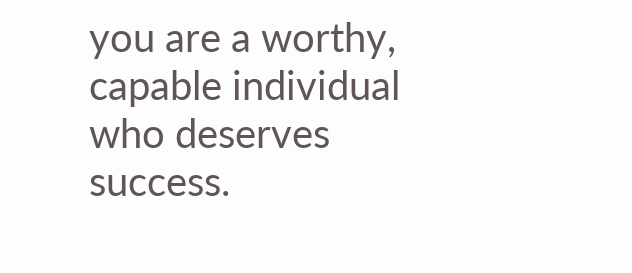you are a worthy, capable individual who deserves success.